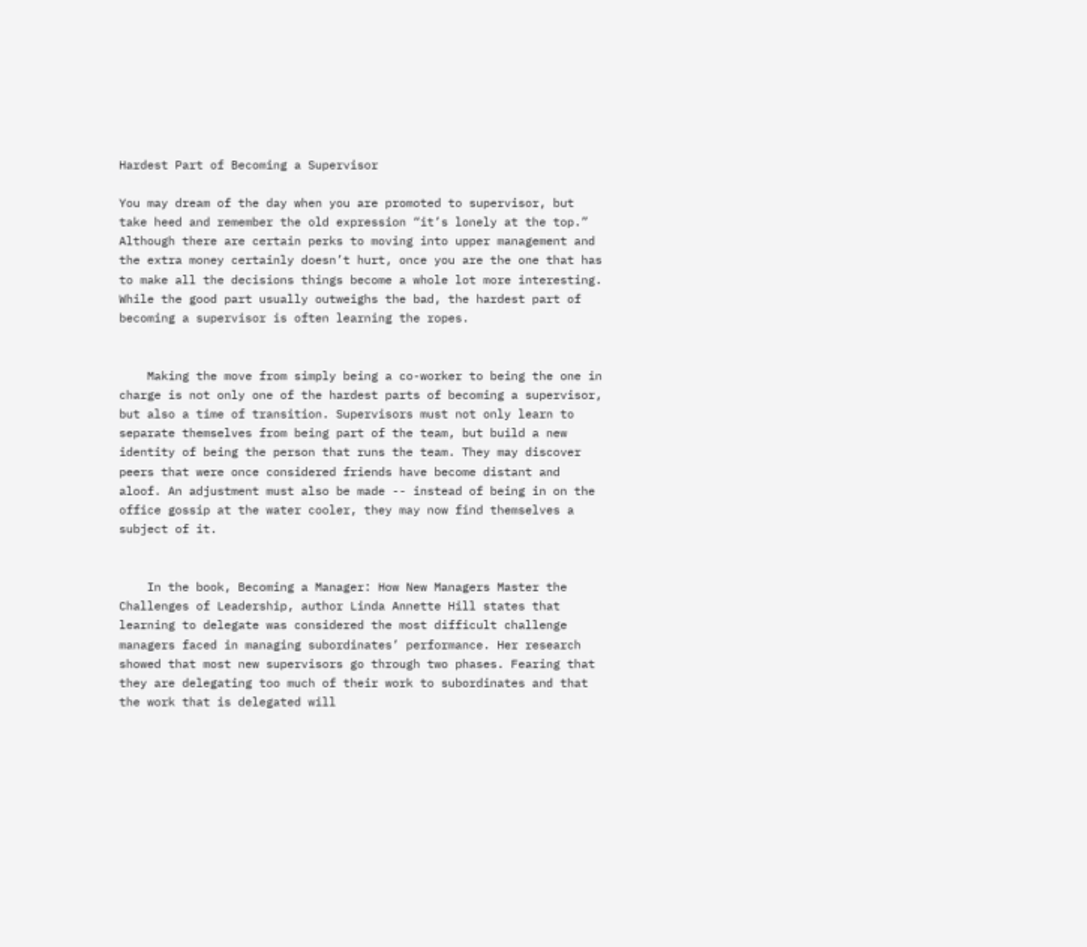Hardest Part of Becoming a Supervisor

You may dream of the day when you are promoted to supervisor, but take heed and remember the old expression “it’s lonely at the top.” Although there are certain perks to moving into upper management and the extra money certainly doesn’t hurt, once you are the one that has to make all the decisions things become a whole lot more interesting. While the good part usually outweighs the bad, the hardest part of becoming a supervisor is often learning the ropes.


    Making the move from simply being a co-worker to being the one in charge is not only one of the hardest parts of becoming a supervisor, but also a time of transition. Supervisors must not only learn to separate themselves from being part of the team, but build a new identity of being the person that runs the team. They may discover peers that were once considered friends have become distant and aloof. An adjustment must also be made -- instead of being in on the office gossip at the water cooler, they may now find themselves a subject of it.


    In the book, Becoming a Manager: How New Managers Master the Challenges of Leadership, author Linda Annette Hill states that learning to delegate was considered the most difficult challenge managers faced in managing subordinates’ performance. Her research showed that most new supervisors go through two phases. Fearing that they are delegating too much of their work to subordinates and that the work that is delegated will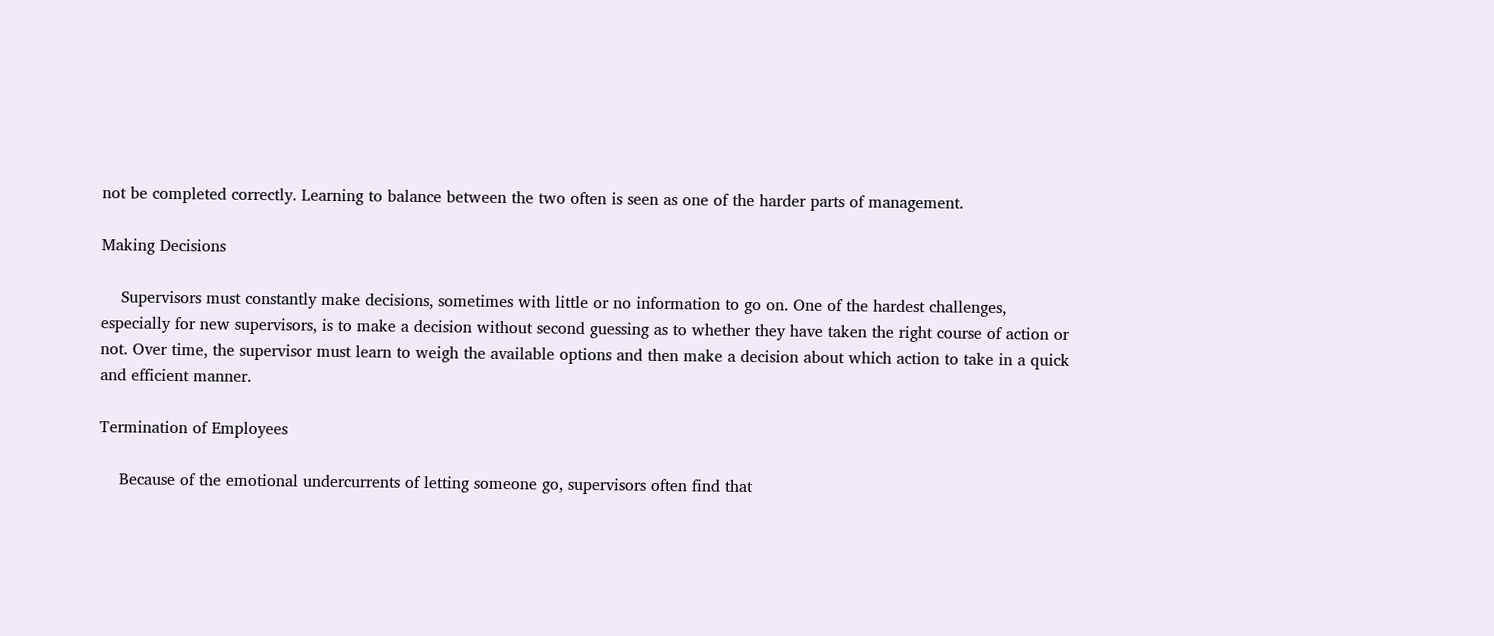not be completed correctly. Learning to balance between the two often is seen as one of the harder parts of management.

Making Decisions

    Supervisors must constantly make decisions, sometimes with little or no information to go on. One of the hardest challenges, especially for new supervisors, is to make a decision without second guessing as to whether they have taken the right course of action or not. Over time, the supervisor must learn to weigh the available options and then make a decision about which action to take in a quick and efficient manner.

Termination of Employees

    Because of the emotional undercurrents of letting someone go, supervisors often find that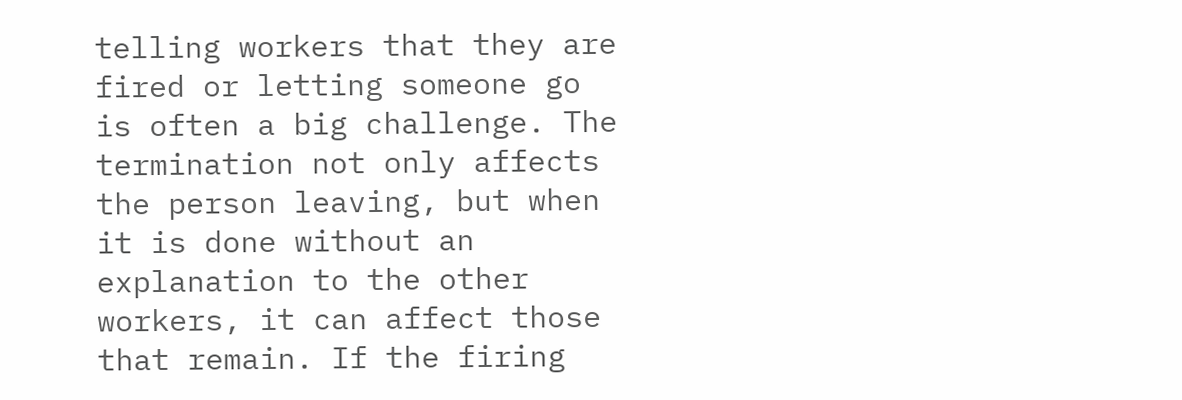telling workers that they are fired or letting someone go is often a big challenge. The termination not only affects the person leaving, but when it is done without an explanation to the other workers, it can affect those that remain. If the firing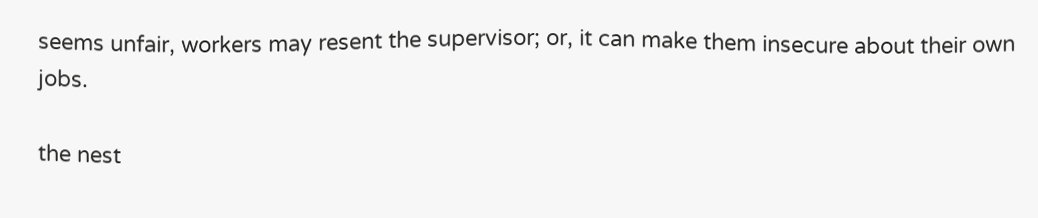seems unfair, workers may resent the supervisor; or, it can make them insecure about their own jobs.

the nest